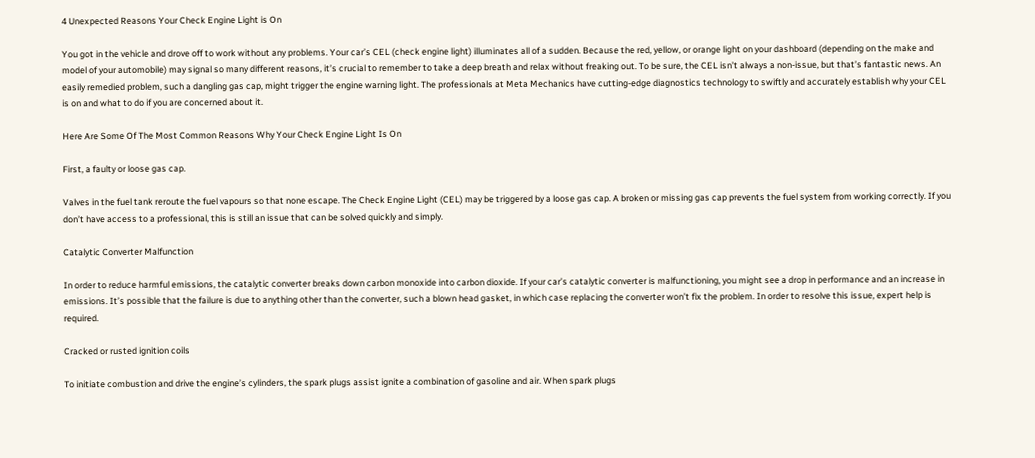4 Unexpected Reasons Your Check Engine Light is On

You got in the vehicle and drove off to work without any problems. Your car’s CEL (check engine light) illuminates all of a sudden. Because the red, yellow, or orange light on your dashboard (depending on the make and model of your automobile) may signal so many different reasons, it’s crucial to remember to take a deep breath and relax without freaking out. To be sure, the CEL isn’t always a non-issue, but that’s fantastic news. An easily remedied problem, such a dangling gas cap, might trigger the engine warning light. The professionals at Meta Mechanics have cutting-edge diagnostics technology to swiftly and accurately establish why your CEL is on and what to do if you are concerned about it.

Here Are Some Of The Most Common Reasons Why Your Check Engine Light Is On

First, a faulty or loose gas cap.

Valves in the fuel tank reroute the fuel vapours so that none escape. The Check Engine Light (CEL) may be triggered by a loose gas cap. A broken or missing gas cap prevents the fuel system from working correctly. If you don’t have access to a professional, this is still an issue that can be solved quickly and simply.

Catalytic Converter Malfunction

In order to reduce harmful emissions, the catalytic converter breaks down carbon monoxide into carbon dioxide. If your car’s catalytic converter is malfunctioning, you might see a drop in performance and an increase in emissions. It’s possible that the failure is due to anything other than the converter, such a blown head gasket, in which case replacing the converter won’t fix the problem. In order to resolve this issue, expert help is required.

Cracked or rusted ignition coils

To initiate combustion and drive the engine’s cylinders, the spark plugs assist ignite a combination of gasoline and air. When spark plugs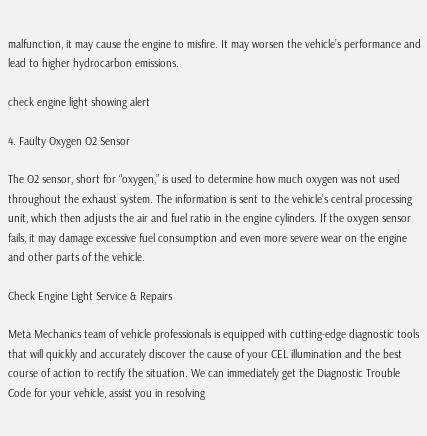malfunction, it may cause the engine to misfire. It may worsen the vehicle’s performance and lead to higher hydrocarbon emissions.

check engine light showing alert

4. Faulty Oxygen O2 Sensor

The O2 sensor, short for “oxygen,” is used to determine how much oxygen was not used throughout the exhaust system. The information is sent to the vehicle’s central processing unit, which then adjusts the air and fuel ratio in the engine cylinders. If the oxygen sensor fails, it may damage excessive fuel consumption and even more severe wear on the engine and other parts of the vehicle.

Check Engine Light Service & Repairs

Meta Mechanics team of vehicle professionals is equipped with cutting-edge diagnostic tools that will quickly and accurately discover the cause of your CEL illumination and the best course of action to rectify the situation. We can immediately get the Diagnostic Trouble Code for your vehicle, assist you in resolving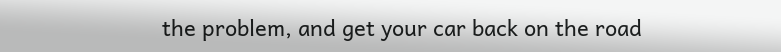the problem, and get your car back on the road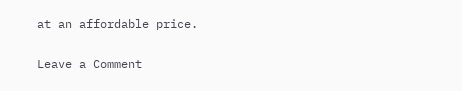at an affordable price.

Leave a Comment